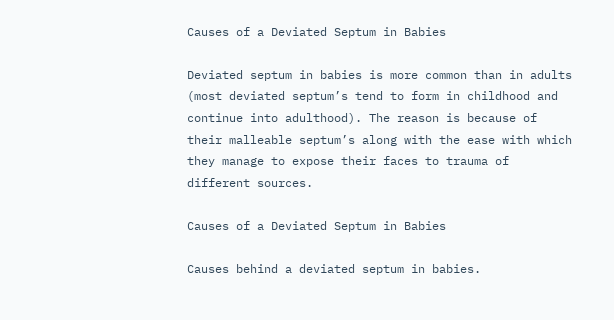Causes of a Deviated Septum in Babies

Deviated septum in babies is more common than in adults (most deviated septum’s tend to form in childhood and continue into adulthood). The reason is because of their malleable septum’s along with the ease with which they manage to expose their faces to trauma of different sources.

Causes of a Deviated Septum in Babies

Causes behind a deviated septum in babies.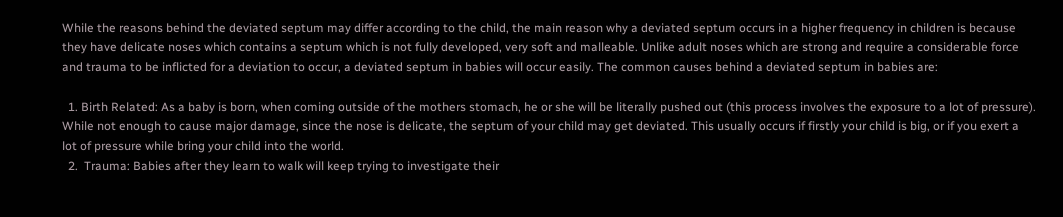While the reasons behind the deviated septum may differ according to the child, the main reason why a deviated septum occurs in a higher frequency in children is because they have delicate noses which contains a septum which is not fully developed, very soft and malleable. Unlike adult noses which are strong and require a considerable force and trauma to be inflicted for a deviation to occur, a deviated septum in babies will occur easily. The common causes behind a deviated septum in babies are:

  1. Birth Related: As a baby is born, when coming outside of the mothers stomach, he or she will be literally pushed out (this process involves the exposure to a lot of pressure). While not enough to cause major damage, since the nose is delicate, the septum of your child may get deviated. This usually occurs if firstly your child is big, or if you exert a lot of pressure while bring your child into the world.
  2.  Trauma: Babies after they learn to walk will keep trying to investigate their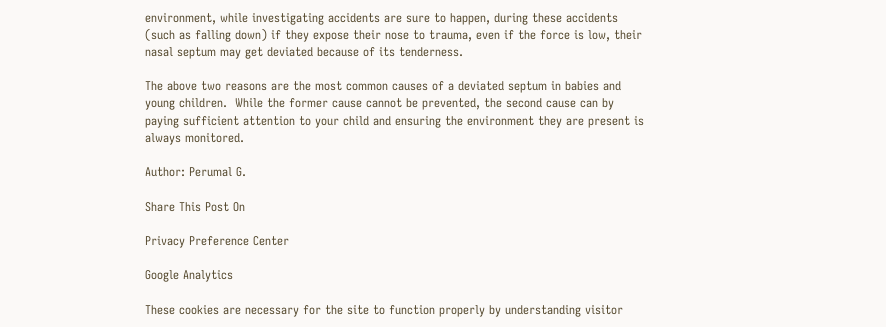environment, while investigating accidents are sure to happen, during these accidents (such as falling down) if they expose their nose to trauma, even if the force is low, their nasal septum may get deviated because of its tenderness.

The above two reasons are the most common causes of a deviated septum in babies and young children.  While the former cause cannot be prevented, the second cause can by paying sufficient attention to your child and ensuring the environment they are present is always monitored.

Author: Perumal G.

Share This Post On

Privacy Preference Center

Google Analytics

These cookies are necessary for the site to function properly by understanding visitor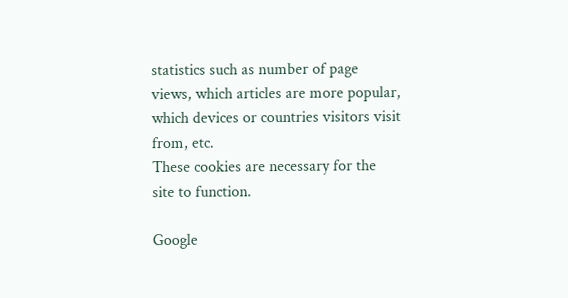statistics such as number of page views, which articles are more popular, which devices or countries visitors visit from, etc.
These cookies are necessary for the site to function.

Google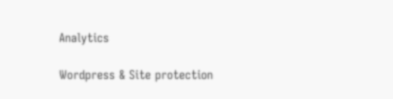Analytics

Wordpress & Site protection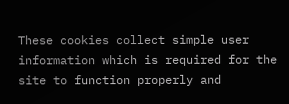These cookies collect simple user information which is required for the site to function properly and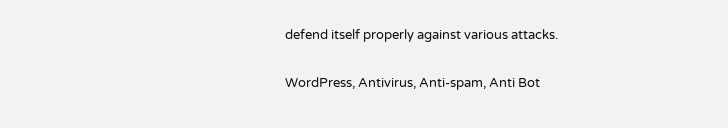defend itself properly against various attacks.

WordPress, Antivirus, Anti-spam, Anti Bot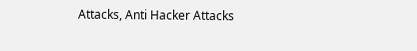Attacks, Anti Hacker Attacks